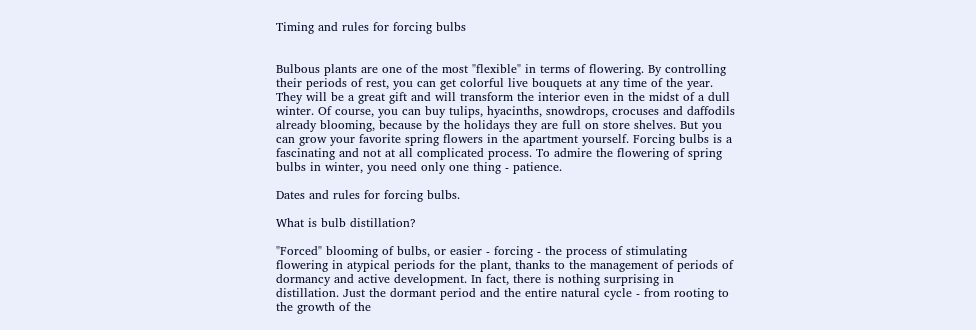Timing and rules for forcing bulbs


Bulbous plants are one of the most "flexible" in terms of flowering. By controlling their periods of rest, you can get colorful live bouquets at any time of the year. They will be a great gift and will transform the interior even in the midst of a dull winter. Of course, you can buy tulips, hyacinths, snowdrops, crocuses and daffodils already blooming, because by the holidays they are full on store shelves. But you can grow your favorite spring flowers in the apartment yourself. Forcing bulbs is a fascinating and not at all complicated process. To admire the flowering of spring bulbs in winter, you need only one thing - patience.

Dates and rules for forcing bulbs.

What is bulb distillation?

"Forced" blooming of bulbs, or easier - forcing - the process of stimulating flowering in atypical periods for the plant, thanks to the management of periods of dormancy and active development. In fact, there is nothing surprising in distillation. Just the dormant period and the entire natural cycle - from rooting to the growth of the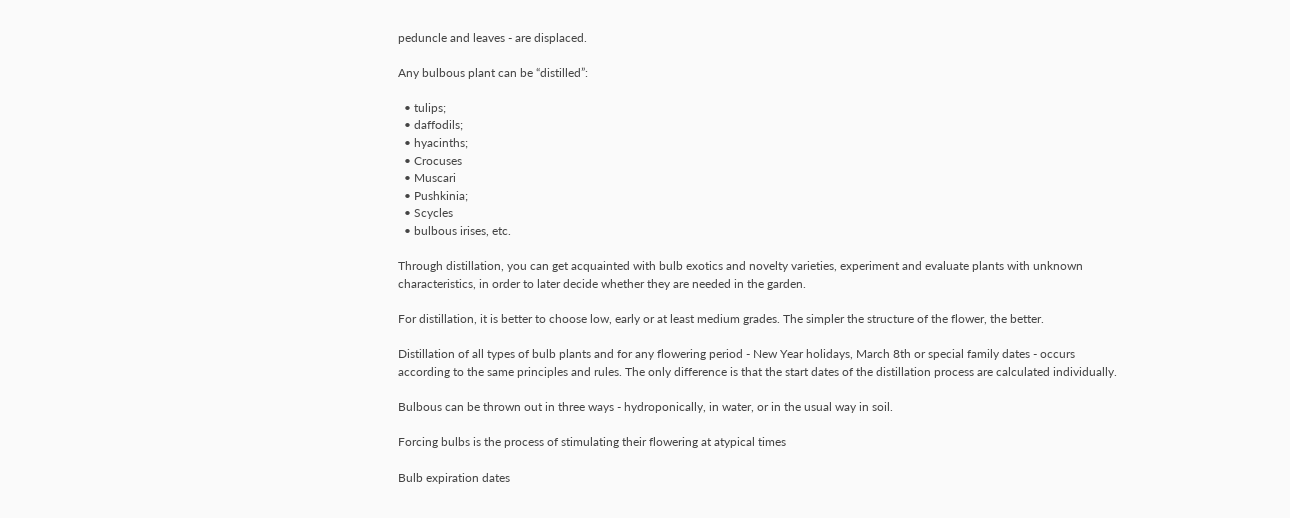peduncle and leaves - are displaced.

Any bulbous plant can be “distilled”:

  • tulips;
  • daffodils;
  • hyacinths;
  • Crocuses
  • Muscari
  • Pushkinia;
  • Scycles
  • bulbous irises, etc.

Through distillation, you can get acquainted with bulb exotics and novelty varieties, experiment and evaluate plants with unknown characteristics, in order to later decide whether they are needed in the garden.

For distillation, it is better to choose low, early or at least medium grades. The simpler the structure of the flower, the better.

Distillation of all types of bulb plants and for any flowering period - New Year holidays, March 8th or special family dates - occurs according to the same principles and rules. The only difference is that the start dates of the distillation process are calculated individually.

Bulbous can be thrown out in three ways - hydroponically, in water, or in the usual way in soil.

Forcing bulbs is the process of stimulating their flowering at atypical times

Bulb expiration dates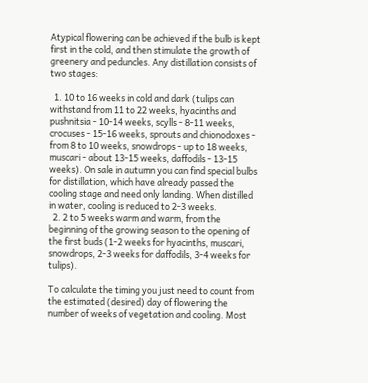Atypical flowering can be achieved if the bulb is kept first in the cold, and then stimulate the growth of greenery and peduncles. Any distillation consists of two stages:

  1. 10 to 16 weeks in cold and dark (tulips can withstand from 11 to 22 weeks, hyacinths and pushnitsia - 10-14 weeks, scylls - 8-11 weeks, crocuses - 15-16 weeks, sprouts and chionodoxes - from 8 to 10 weeks, snowdrops - up to 18 weeks, muscari - about 13-15 weeks, daffodils - 13-15 weeks). On sale in autumn you can find special bulbs for distillation, which have already passed the cooling stage and need only landing. When distilled in water, cooling is reduced to 2-3 weeks.
  2. 2 to 5 weeks warm and warm, from the beginning of the growing season to the opening of the first buds (1-2 weeks for hyacinths, muscari, snowdrops, 2-3 weeks for daffodils, 3-4 weeks for tulips).

To calculate the timing you just need to count from the estimated (desired) day of flowering the number of weeks of vegetation and cooling. Most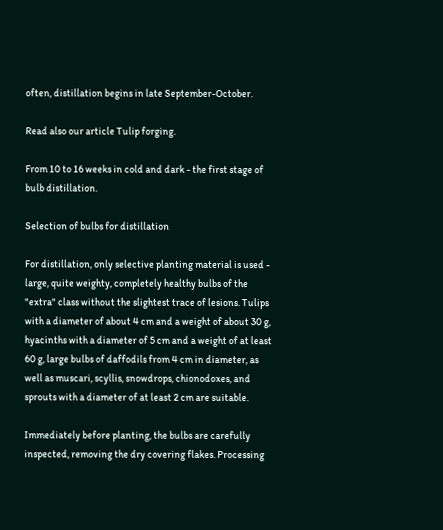often, distillation begins in late September-October.

Read also our article Tulip forging.

From 10 to 16 weeks in cold and dark - the first stage of bulb distillation.

Selection of bulbs for distillation

For distillation, only selective planting material is used - large, quite weighty, completely healthy bulbs of the "extra" class without the slightest trace of lesions. Tulips with a diameter of about 4 cm and a weight of about 30 g, hyacinths with a diameter of 5 cm and a weight of at least 60 g, large bulbs of daffodils from 4 cm in diameter, as well as muscari, scyllis, snowdrops, chionodoxes, and sprouts with a diameter of at least 2 cm are suitable.

Immediately before planting, the bulbs are carefully inspected, removing the dry covering flakes. Processing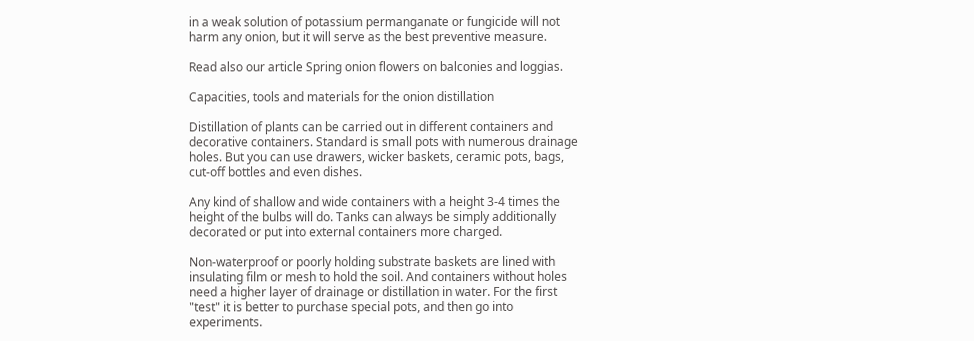in a weak solution of potassium permanganate or fungicide will not harm any onion, but it will serve as the best preventive measure.

Read also our article Spring onion flowers on balconies and loggias.

Capacities, tools and materials for the onion distillation

Distillation of plants can be carried out in different containers and decorative containers. Standard is small pots with numerous drainage holes. But you can use drawers, wicker baskets, ceramic pots, bags, cut-off bottles and even dishes.

Any kind of shallow and wide containers with a height 3-4 times the height of the bulbs will do. Tanks can always be simply additionally decorated or put into external containers more charged.

Non-waterproof or poorly holding substrate baskets are lined with insulating film or mesh to hold the soil. And containers without holes need a higher layer of drainage or distillation in water. For the first "test" it is better to purchase special pots, and then go into experiments.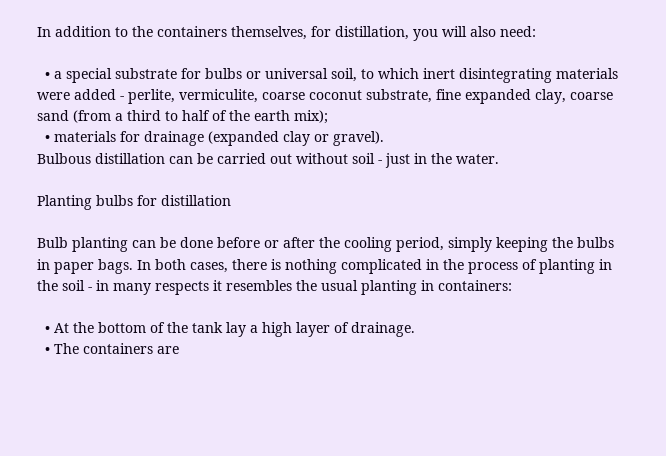In addition to the containers themselves, for distillation, you will also need:

  • a special substrate for bulbs or universal soil, to which inert disintegrating materials were added - perlite, vermiculite, coarse coconut substrate, fine expanded clay, coarse sand (from a third to half of the earth mix);
  • materials for drainage (expanded clay or gravel).
Bulbous distillation can be carried out without soil - just in the water.

Planting bulbs for distillation

Bulb planting can be done before or after the cooling period, simply keeping the bulbs in paper bags. In both cases, there is nothing complicated in the process of planting in the soil - in many respects it resembles the usual planting in containers:

  • At the bottom of the tank lay a high layer of drainage.
  • The containers are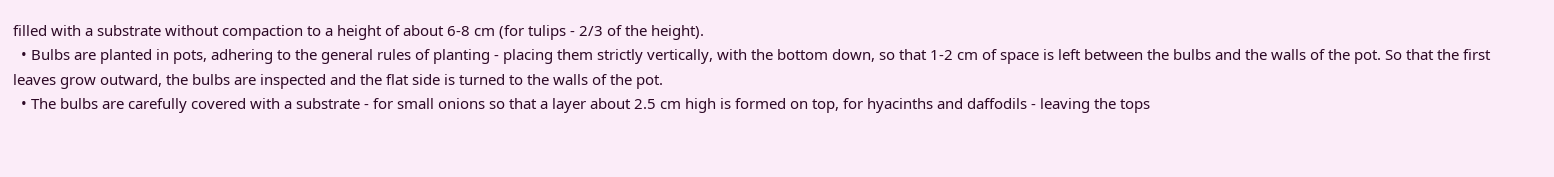filled with a substrate without compaction to a height of about 6-8 cm (for tulips - 2/3 of the height).
  • Bulbs are planted in pots, adhering to the general rules of planting - placing them strictly vertically, with the bottom down, so that 1-2 cm of space is left between the bulbs and the walls of the pot. So that the first leaves grow outward, the bulbs are inspected and the flat side is turned to the walls of the pot.
  • The bulbs are carefully covered with a substrate - for small onions so that a layer about 2.5 cm high is formed on top, for hyacinths and daffodils - leaving the tops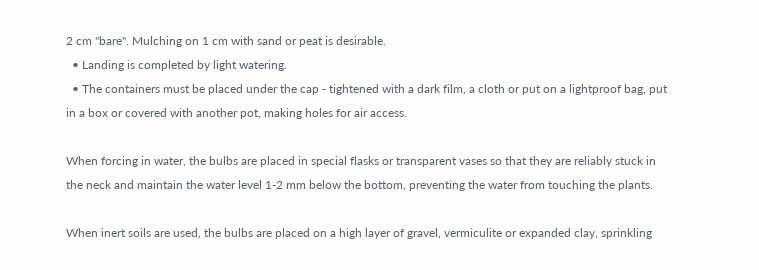2 cm "bare". Mulching on 1 cm with sand or peat is desirable.
  • Landing is completed by light watering.
  • The containers must be placed under the cap - tightened with a dark film, a cloth or put on a lightproof bag, put in a box or covered with another pot, making holes for air access.

When forcing in water, the bulbs are placed in special flasks or transparent vases so that they are reliably stuck in the neck and maintain the water level 1-2 mm below the bottom, preventing the water from touching the plants.

When inert soils are used, the bulbs are placed on a high layer of gravel, vermiculite or expanded clay, sprinkling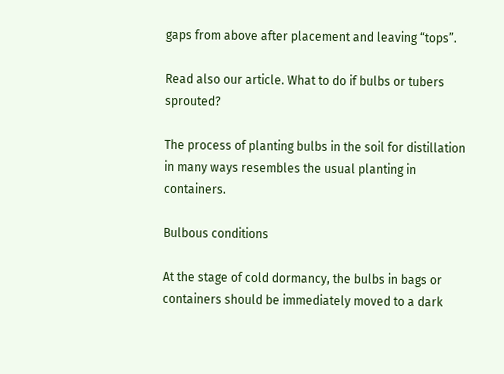gaps from above after placement and leaving “tops”.

Read also our article. What to do if bulbs or tubers sprouted?

The process of planting bulbs in the soil for distillation in many ways resembles the usual planting in containers.

Bulbous conditions

At the stage of cold dormancy, the bulbs in bags or containers should be immediately moved to a dark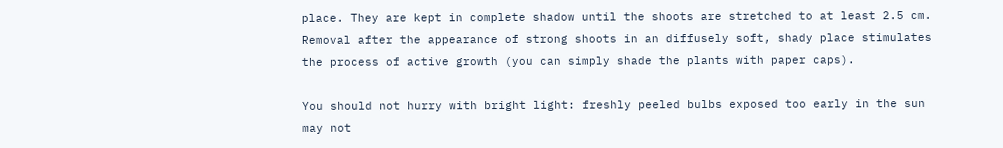place. They are kept in complete shadow until the shoots are stretched to at least 2.5 cm. Removal after the appearance of strong shoots in an diffusely soft, shady place stimulates the process of active growth (you can simply shade the plants with paper caps).

You should not hurry with bright light: freshly peeled bulbs exposed too early in the sun may not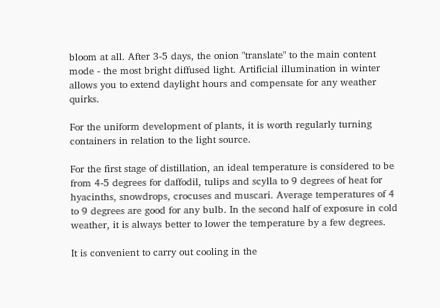bloom at all. After 3-5 days, the onion "translate" to the main content mode - the most bright diffused light. Artificial illumination in winter allows you to extend daylight hours and compensate for any weather quirks.

For the uniform development of plants, it is worth regularly turning containers in relation to the light source.

For the first stage of distillation, an ideal temperature is considered to be from 4-5 degrees for daffodil, tulips and scylla to 9 degrees of heat for hyacinths, snowdrops, crocuses and muscari. Average temperatures of 4 to 9 degrees are good for any bulb. In the second half of exposure in cold weather, it is always better to lower the temperature by a few degrees.

It is convenient to carry out cooling in the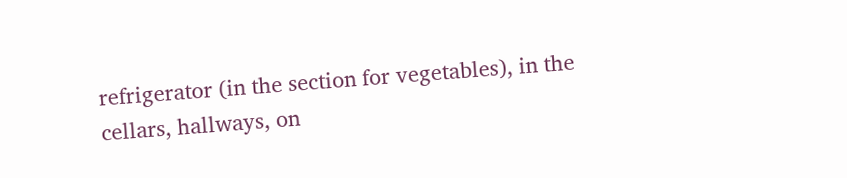refrigerator (in the section for vegetables), in the cellars, hallways, on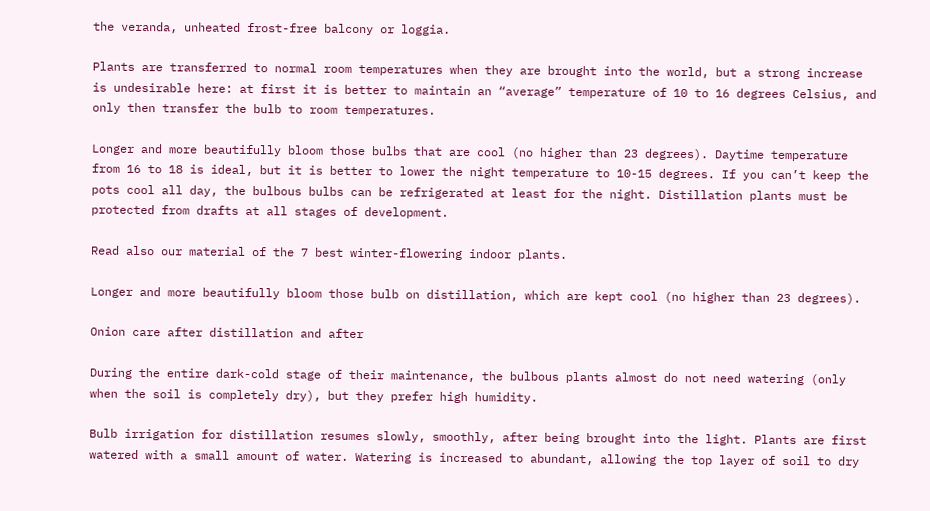the veranda, unheated frost-free balcony or loggia.

Plants are transferred to normal room temperatures when they are brought into the world, but a strong increase is undesirable here: at first it is better to maintain an “average” temperature of 10 to 16 degrees Celsius, and only then transfer the bulb to room temperatures.

Longer and more beautifully bloom those bulbs that are cool (no higher than 23 degrees). Daytime temperature from 16 to 18 is ideal, but it is better to lower the night temperature to 10-15 degrees. If you can’t keep the pots cool all day, the bulbous bulbs can be refrigerated at least for the night. Distillation plants must be protected from drafts at all stages of development.

Read also our material of the 7 best winter-flowering indoor plants.

Longer and more beautifully bloom those bulb on distillation, which are kept cool (no higher than 23 degrees).

Onion care after distillation and after

During the entire dark-cold stage of their maintenance, the bulbous plants almost do not need watering (only when the soil is completely dry), but they prefer high humidity.

Bulb irrigation for distillation resumes slowly, smoothly, after being brought into the light. Plants are first watered with a small amount of water. Watering is increased to abundant, allowing the top layer of soil to dry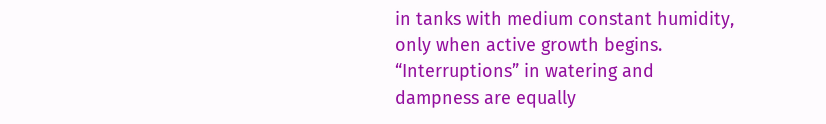in tanks with medium constant humidity, only when active growth begins. “Interruptions” in watering and dampness are equally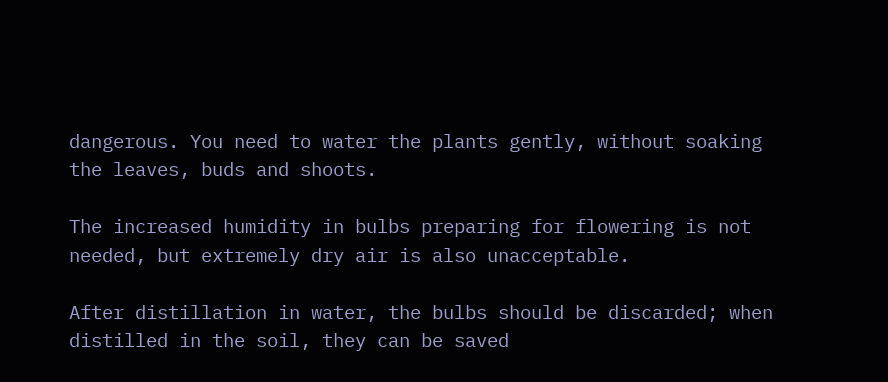dangerous. You need to water the plants gently, without soaking the leaves, buds and shoots.

The increased humidity in bulbs preparing for flowering is not needed, but extremely dry air is also unacceptable.

After distillation in water, the bulbs should be discarded; when distilled in the soil, they can be saved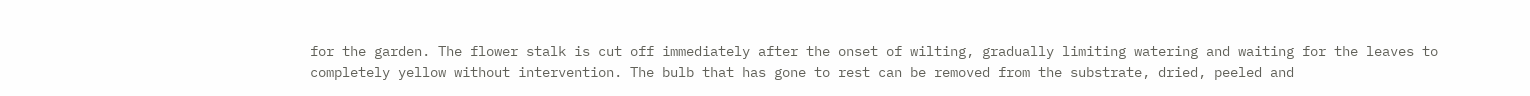for the garden. The flower stalk is cut off immediately after the onset of wilting, gradually limiting watering and waiting for the leaves to completely yellow without intervention. The bulb that has gone to rest can be removed from the substrate, dried, peeled and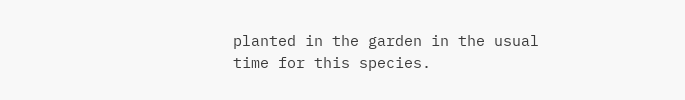planted in the garden in the usual time for this species.